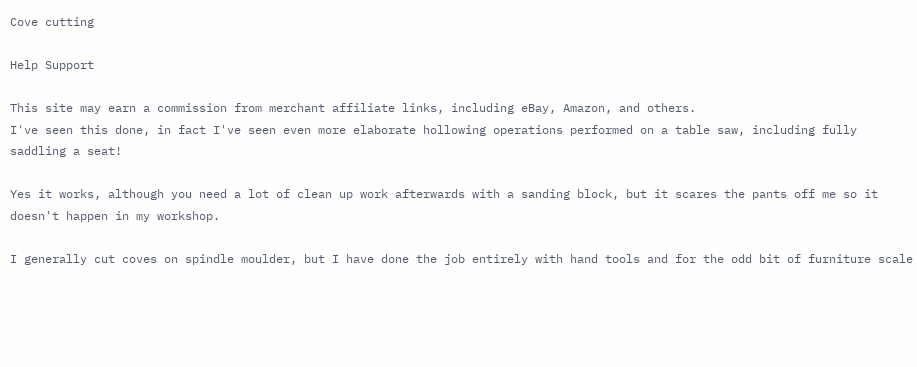Cove cutting

Help Support

This site may earn a commission from merchant affiliate links, including eBay, Amazon, and others.
I've seen this done, in fact I've seen even more elaborate hollowing operations performed on a table saw, including fully saddling a seat!

Yes it works, although you need a lot of clean up work afterwards with a sanding block, but it scares the pants off me so it doesn't happen in my workshop.

I generally cut coves on spindle moulder, but I have done the job entirely with hand tools and for the odd bit of furniture scale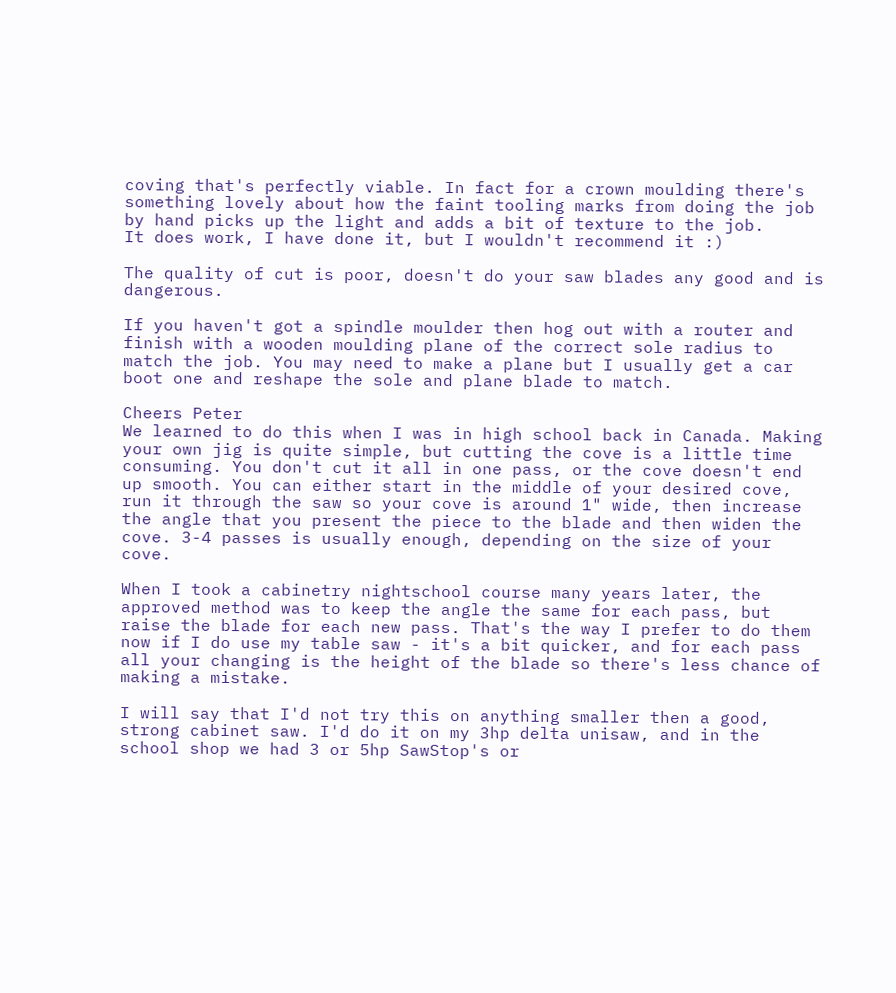coving that's perfectly viable. In fact for a crown moulding there's something lovely about how the faint tooling marks from doing the job by hand picks up the light and adds a bit of texture to the job.
It does work, I have done it, but I wouldn't recommend it :)

The quality of cut is poor, doesn't do your saw blades any good and is dangerous.

If you haven't got a spindle moulder then hog out with a router and finish with a wooden moulding plane of the correct sole radius to match the job. You may need to make a plane but I usually get a car boot one and reshape the sole and plane blade to match.

Cheers Peter
We learned to do this when I was in high school back in Canada. Making your own jig is quite simple, but cutting the cove is a little time consuming. You don't cut it all in one pass, or the cove doesn't end up smooth. You can either start in the middle of your desired cove, run it through the saw so your cove is around 1" wide, then increase the angle that you present the piece to the blade and then widen the cove. 3-4 passes is usually enough, depending on the size of your cove.

When I took a cabinetry nightschool course many years later, the approved method was to keep the angle the same for each pass, but raise the blade for each new pass. That's the way I prefer to do them now if I do use my table saw - it's a bit quicker, and for each pass all your changing is the height of the blade so there's less chance of making a mistake.

I will say that I'd not try this on anything smaller then a good, strong cabinet saw. I'd do it on my 3hp delta unisaw, and in the school shop we had 3 or 5hp SawStop's or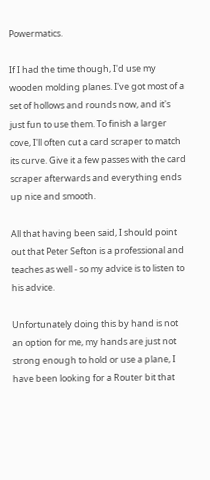Powermatics.

If I had the time though, I'd use my wooden molding planes. I've got most of a set of hollows and rounds now, and it's just fun to use them. To finish a larger cove, I'll often cut a card scraper to match its curve. Give it a few passes with the card scraper afterwards and everything ends up nice and smooth.

All that having been said, I should point out that Peter Sefton is a professional and teaches as well - so my advice is to listen to his advice.

Unfortunately doing this by hand is not an option for me, my hands are just not strong enough to hold or use a plane, I have been looking for a Router bit that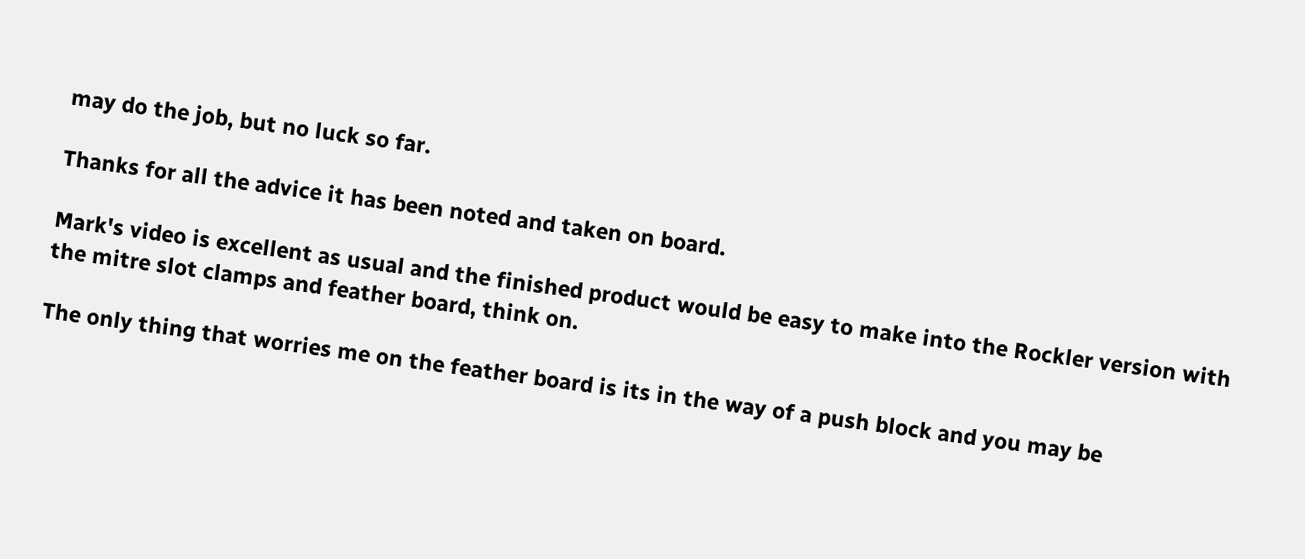may do the job, but no luck so far.

Thanks for all the advice it has been noted and taken on board.

Mark's video is excellent as usual and the finished product would be easy to make into the Rockler version with the mitre slot clamps and feather board, think on.

The only thing that worries me on the feather board is its in the way of a push block and you may be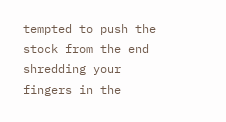tempted to push the stock from the end shredding your fingers in the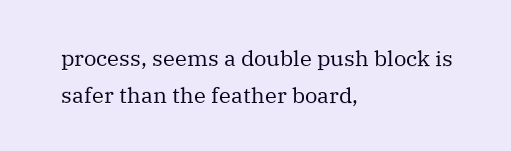process, seems a double push block is safer than the feather board,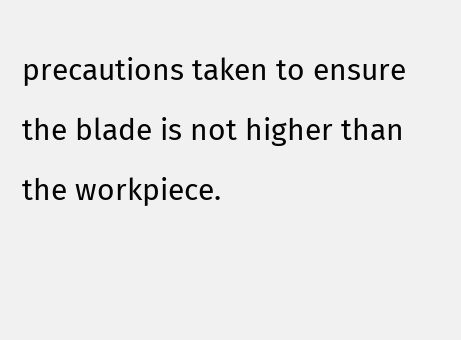precautions taken to ensure the blade is not higher than the workpiece.